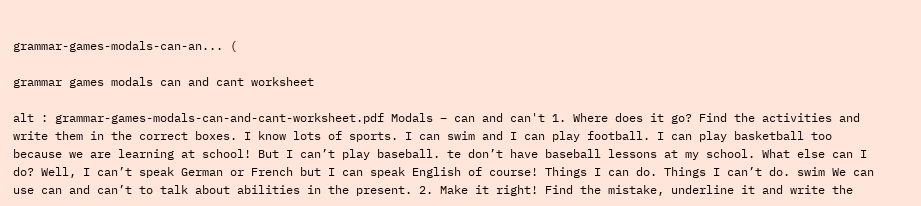grammar-games-modals-can-an... (

grammar games modals can and cant worksheet

alt : grammar-games-modals-can-and-cant-worksheet.pdf Modals – can and can't 1. Where does it go? Find the activities and write them in the correct boxes. I know lots of sports. I can swim and I can play football. I can play basketball too because we are learning at school! But I can’t play baseball. te don’t have baseball lessons at my school. What else can I do? Well, I can’t speak German or French but I can speak English of course! Things I can do. Things I can’t do. swim We can use can and can’t to talk about abilities in the present. 2. Make it right! Find the mistake, underline it and write the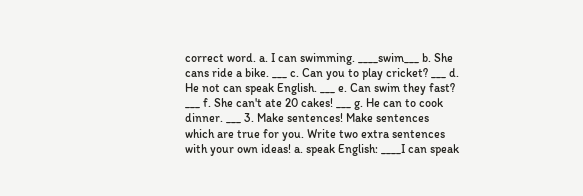correct word. a. I can swimming. ____swim___ b. She cans ride a bike. ___ c. Can you to play cricket? ___ d. He not can speak English. ___ e. Can swim they fast? ___ f. She can't ate 20 cakes! ___ g. He can to cook dinner. ___ 3. Make sentences! Make sentences which are true for you. Write two extra sentences with your own ideas! a. speak English: ____I can speak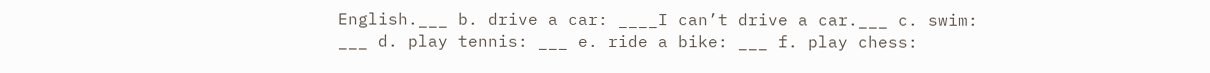English.___ b. drive a car: ____I can’t drive a car.___ c. swim: ___ d. play tennis: ___ e. ride a bike: ___ f. play chess: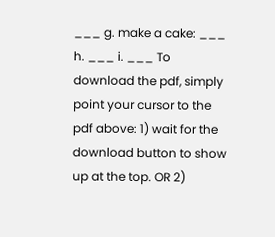___ g. make a cake: ___ h. ___ i. ___ To download the pdf, simply point your cursor to the pdf above: 1) wait for the download button to show up at the top. OR 2)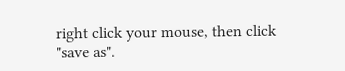right click your mouse, then click "save as".